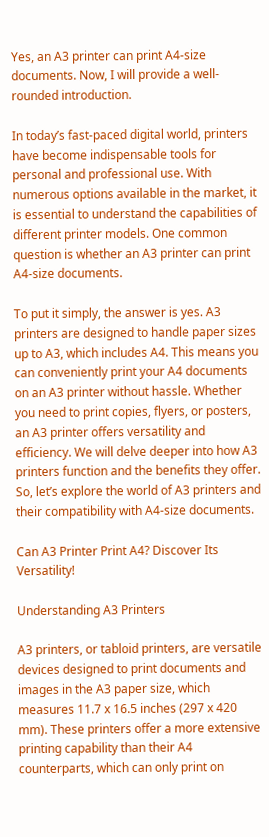Yes, an A3 printer can print A4-size documents. Now, I will provide a well-rounded introduction.

In today’s fast-paced digital world, printers have become indispensable tools for personal and professional use. With numerous options available in the market, it is essential to understand the capabilities of different printer models. One common question is whether an A3 printer can print A4-size documents.

To put it simply, the answer is yes. A3 printers are designed to handle paper sizes up to A3, which includes A4. This means you can conveniently print your A4 documents on an A3 printer without hassle. Whether you need to print copies, flyers, or posters, an A3 printer offers versatility and efficiency. We will delve deeper into how A3 printers function and the benefits they offer. So, let’s explore the world of A3 printers and their compatibility with A4-size documents.

Can A3 Printer Print A4? Discover Its Versatility!

Understanding A3 Printers

A3 printers, or tabloid printers, are versatile devices designed to print documents and images in the A3 paper size, which measures 11.7 x 16.5 inches (297 x 420 mm). These printers offer a more extensive printing capability than their A4 counterparts, which can only print on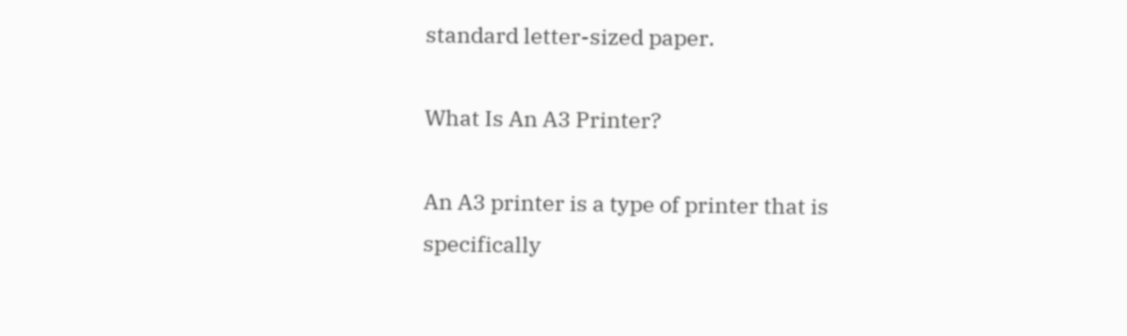standard letter-sized paper.

What Is An A3 Printer?

An A3 printer is a type of printer that is specifically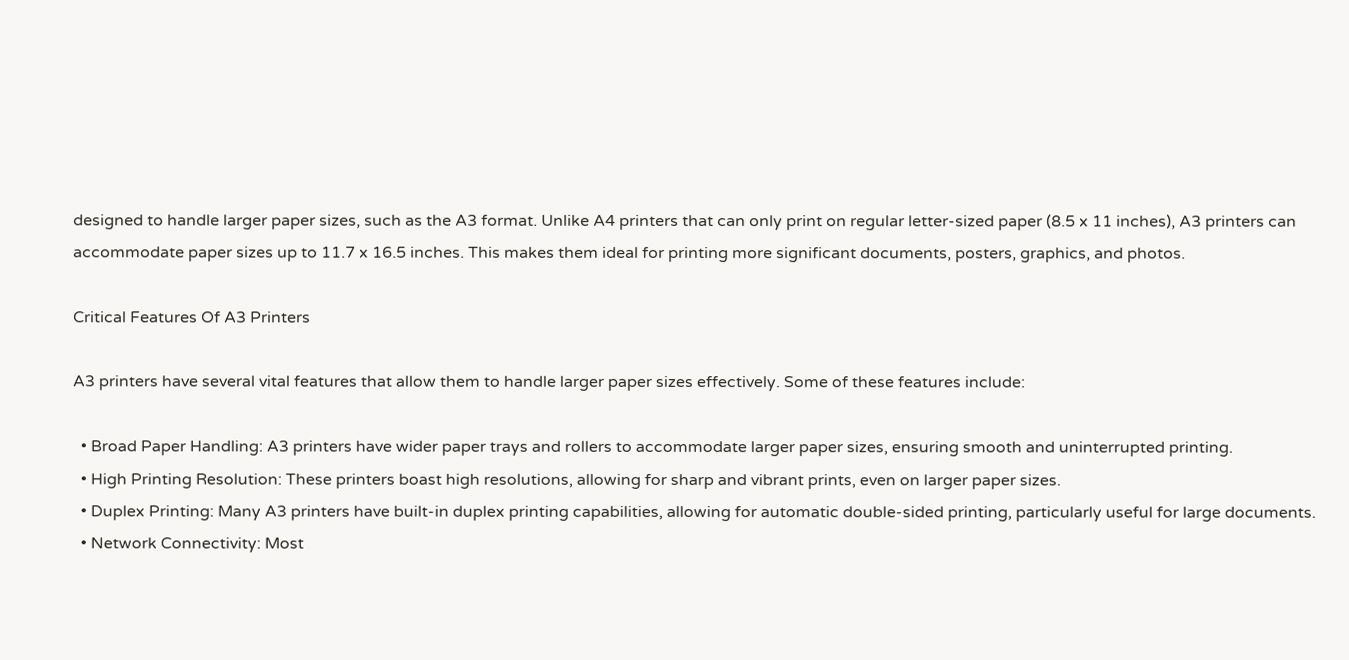designed to handle larger paper sizes, such as the A3 format. Unlike A4 printers that can only print on regular letter-sized paper (8.5 x 11 inches), A3 printers can accommodate paper sizes up to 11.7 x 16.5 inches. This makes them ideal for printing more significant documents, posters, graphics, and photos.

Critical Features Of A3 Printers

A3 printers have several vital features that allow them to handle larger paper sizes effectively. Some of these features include:

  • Broad Paper Handling: A3 printers have wider paper trays and rollers to accommodate larger paper sizes, ensuring smooth and uninterrupted printing.
  • High Printing Resolution: These printers boast high resolutions, allowing for sharp and vibrant prints, even on larger paper sizes.
  • Duplex Printing: Many A3 printers have built-in duplex printing capabilities, allowing for automatic double-sided printing, particularly useful for large documents.
  • Network Connectivity: Most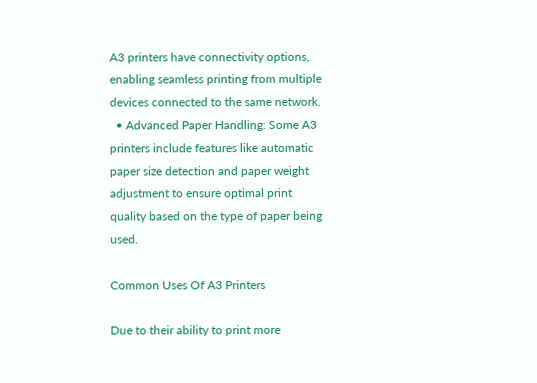A3 printers have connectivity options, enabling seamless printing from multiple devices connected to the same network.
  • Advanced Paper Handling: Some A3 printers include features like automatic paper size detection and paper weight adjustment to ensure optimal print quality based on the type of paper being used.

Common Uses Of A3 Printers

Due to their ability to print more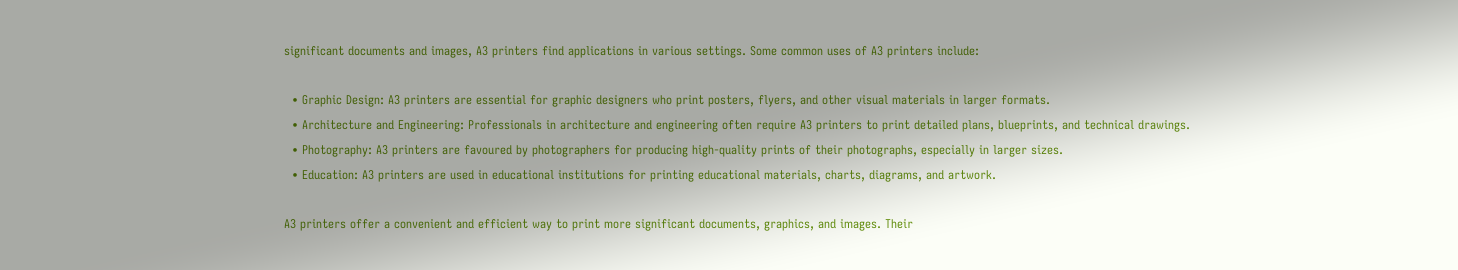significant documents and images, A3 printers find applications in various settings. Some common uses of A3 printers include:

  • Graphic Design: A3 printers are essential for graphic designers who print posters, flyers, and other visual materials in larger formats.
  • Architecture and Engineering: Professionals in architecture and engineering often require A3 printers to print detailed plans, blueprints, and technical drawings.
  • Photography: A3 printers are favoured by photographers for producing high-quality prints of their photographs, especially in larger sizes.
  • Education: A3 printers are used in educational institutions for printing educational materials, charts, diagrams, and artwork.

A3 printers offer a convenient and efficient way to print more significant documents, graphics, and images. Their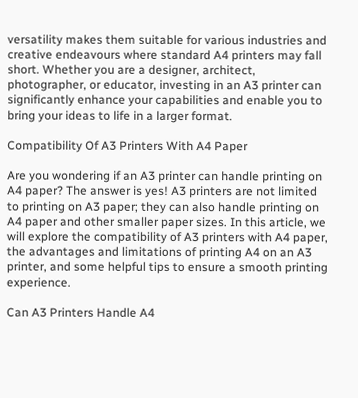versatility makes them suitable for various industries and creative endeavours where standard A4 printers may fall short. Whether you are a designer, architect, photographer, or educator, investing in an A3 printer can significantly enhance your capabilities and enable you to bring your ideas to life in a larger format.

Compatibility Of A3 Printers With A4 Paper

Are you wondering if an A3 printer can handle printing on A4 paper? The answer is yes! A3 printers are not limited to printing on A3 paper; they can also handle printing on A4 paper and other smaller paper sizes. In this article, we will explore the compatibility of A3 printers with A4 paper, the advantages and limitations of printing A4 on an A3 printer, and some helpful tips to ensure a smooth printing experience.

Can A3 Printers Handle A4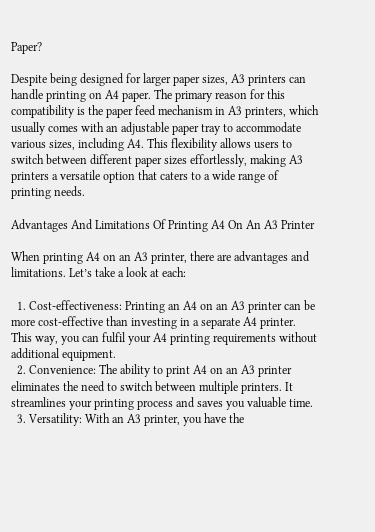Paper?

Despite being designed for larger paper sizes, A3 printers can handle printing on A4 paper. The primary reason for this compatibility is the paper feed mechanism in A3 printers, which usually comes with an adjustable paper tray to accommodate various sizes, including A4. This flexibility allows users to switch between different paper sizes effortlessly, making A3 printers a versatile option that caters to a wide range of printing needs.

Advantages And Limitations Of Printing A4 On An A3 Printer

When printing A4 on an A3 printer, there are advantages and limitations. Let’s take a look at each:

  1. Cost-effectiveness: Printing an A4 on an A3 printer can be more cost-effective than investing in a separate A4 printer. This way, you can fulfil your A4 printing requirements without additional equipment.
  2. Convenience: The ability to print A4 on an A3 printer eliminates the need to switch between multiple printers. It streamlines your printing process and saves you valuable time.
  3. Versatility: With an A3 printer, you have the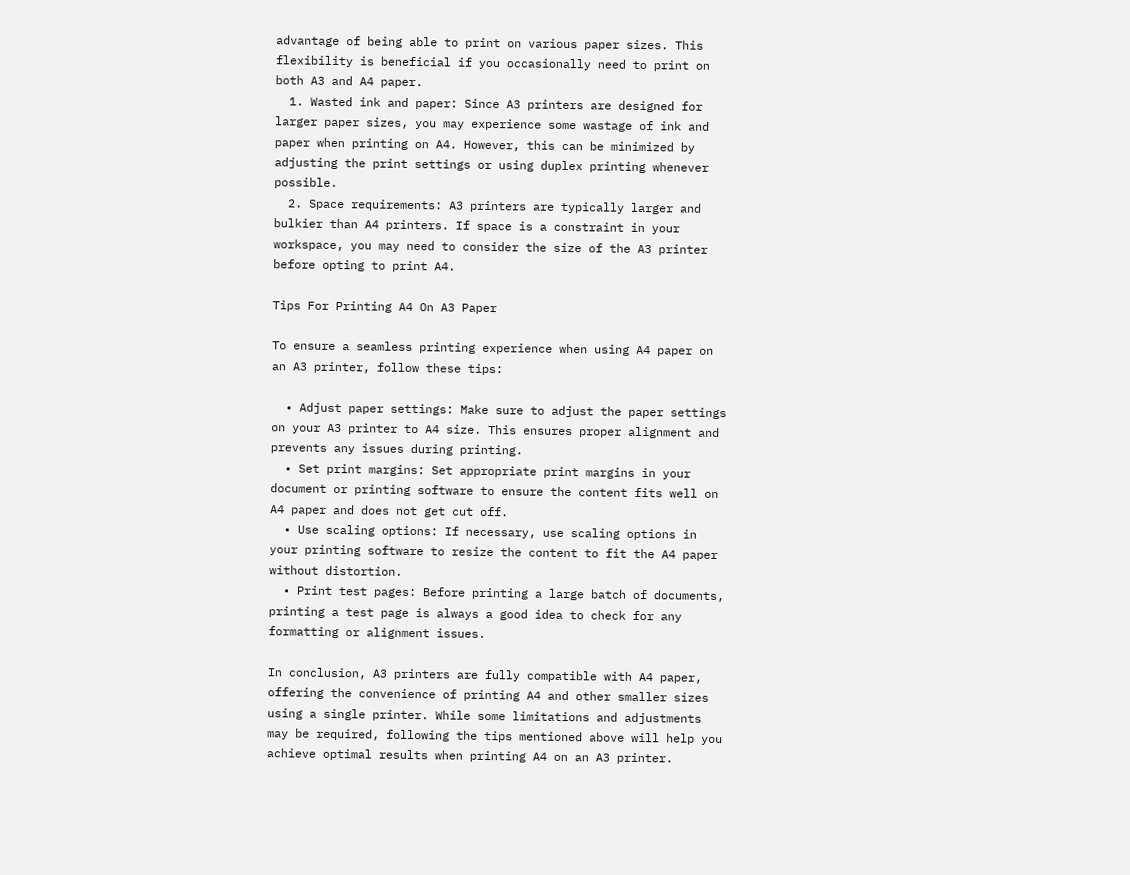advantage of being able to print on various paper sizes. This flexibility is beneficial if you occasionally need to print on both A3 and A4 paper.
  1. Wasted ink and paper: Since A3 printers are designed for larger paper sizes, you may experience some wastage of ink and paper when printing on A4. However, this can be minimized by adjusting the print settings or using duplex printing whenever possible.
  2. Space requirements: A3 printers are typically larger and bulkier than A4 printers. If space is a constraint in your workspace, you may need to consider the size of the A3 printer before opting to print A4.

Tips For Printing A4 On A3 Paper

To ensure a seamless printing experience when using A4 paper on an A3 printer, follow these tips:

  • Adjust paper settings: Make sure to adjust the paper settings on your A3 printer to A4 size. This ensures proper alignment and prevents any issues during printing.
  • Set print margins: Set appropriate print margins in your document or printing software to ensure the content fits well on A4 paper and does not get cut off.
  • Use scaling options: If necessary, use scaling options in your printing software to resize the content to fit the A4 paper without distortion.
  • Print test pages: Before printing a large batch of documents, printing a test page is always a good idea to check for any formatting or alignment issues.

In conclusion, A3 printers are fully compatible with A4 paper, offering the convenience of printing A4 and other smaller sizes using a single printer. While some limitations and adjustments may be required, following the tips mentioned above will help you achieve optimal results when printing A4 on an A3 printer.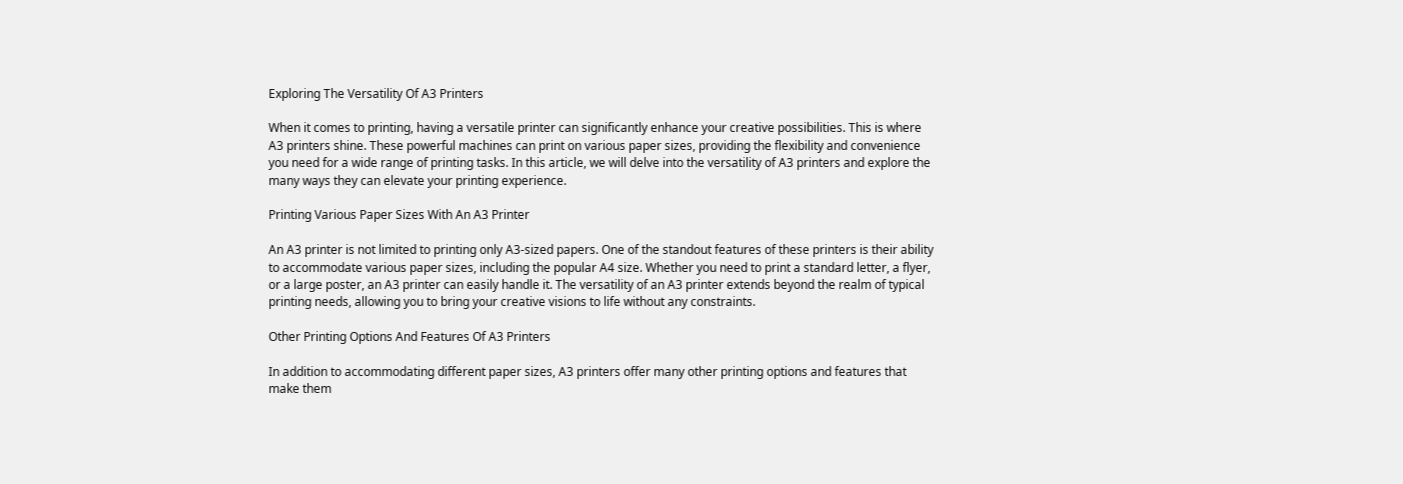Exploring The Versatility Of A3 Printers

When it comes to printing, having a versatile printer can significantly enhance your creative possibilities. This is where A3 printers shine. These powerful machines can print on various paper sizes, providing the flexibility and convenience you need for a wide range of printing tasks. In this article, we will delve into the versatility of A3 printers and explore the many ways they can elevate your printing experience.

Printing Various Paper Sizes With An A3 Printer

An A3 printer is not limited to printing only A3-sized papers. One of the standout features of these printers is their ability to accommodate various paper sizes, including the popular A4 size. Whether you need to print a standard letter, a flyer, or a large poster, an A3 printer can easily handle it. The versatility of an A3 printer extends beyond the realm of typical printing needs, allowing you to bring your creative visions to life without any constraints.

Other Printing Options And Features Of A3 Printers

In addition to accommodating different paper sizes, A3 printers offer many other printing options and features that make them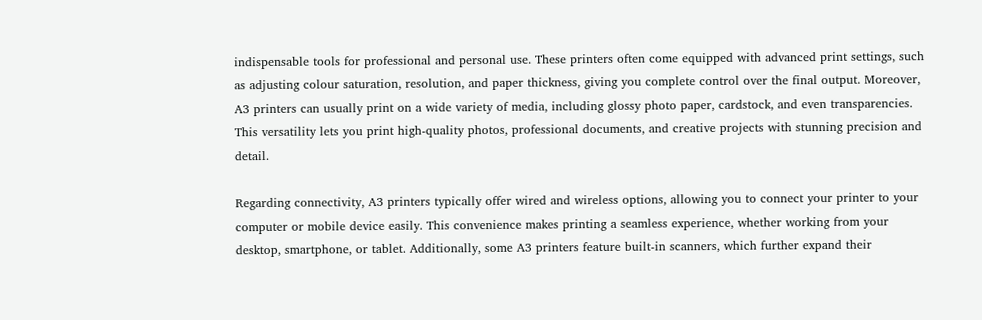indispensable tools for professional and personal use. These printers often come equipped with advanced print settings, such as adjusting colour saturation, resolution, and paper thickness, giving you complete control over the final output. Moreover, A3 printers can usually print on a wide variety of media, including glossy photo paper, cardstock, and even transparencies. This versatility lets you print high-quality photos, professional documents, and creative projects with stunning precision and detail.

Regarding connectivity, A3 printers typically offer wired and wireless options, allowing you to connect your printer to your computer or mobile device easily. This convenience makes printing a seamless experience, whether working from your desktop, smartphone, or tablet. Additionally, some A3 printers feature built-in scanners, which further expand their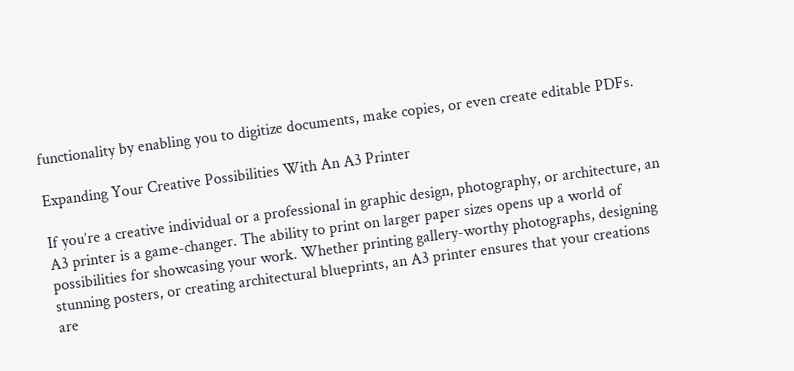functionality by enabling you to digitize documents, make copies, or even create editable PDFs.

Expanding Your Creative Possibilities With An A3 Printer

If you’re a creative individual or a professional in graphic design, photography, or architecture, an A3 printer is a game-changer. The ability to print on larger paper sizes opens up a world of possibilities for showcasing your work. Whether printing gallery-worthy photographs, designing stunning posters, or creating architectural blueprints, an A3 printer ensures that your creations are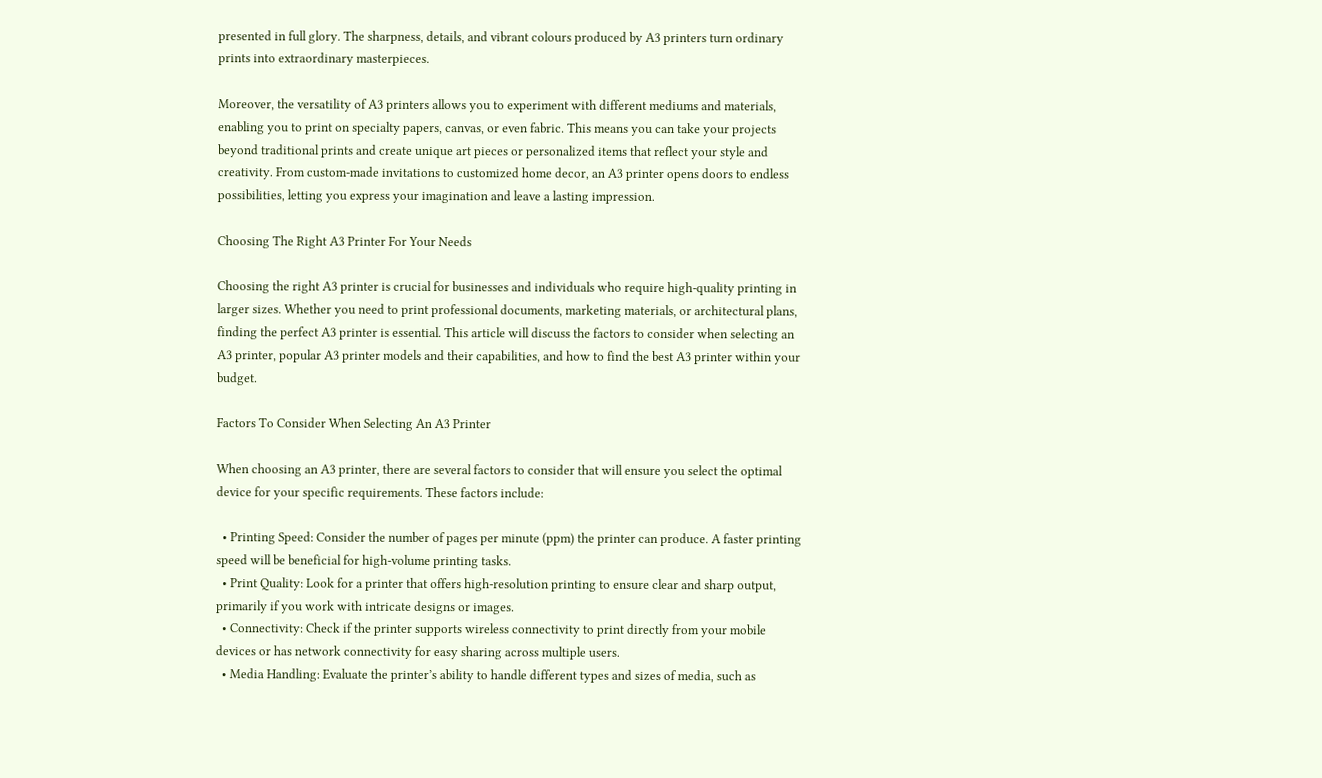presented in full glory. The sharpness, details, and vibrant colours produced by A3 printers turn ordinary prints into extraordinary masterpieces.

Moreover, the versatility of A3 printers allows you to experiment with different mediums and materials, enabling you to print on specialty papers, canvas, or even fabric. This means you can take your projects beyond traditional prints and create unique art pieces or personalized items that reflect your style and creativity. From custom-made invitations to customized home decor, an A3 printer opens doors to endless possibilities, letting you express your imagination and leave a lasting impression.

Choosing The Right A3 Printer For Your Needs

Choosing the right A3 printer is crucial for businesses and individuals who require high-quality printing in larger sizes. Whether you need to print professional documents, marketing materials, or architectural plans, finding the perfect A3 printer is essential. This article will discuss the factors to consider when selecting an A3 printer, popular A3 printer models and their capabilities, and how to find the best A3 printer within your budget.

Factors To Consider When Selecting An A3 Printer

When choosing an A3 printer, there are several factors to consider that will ensure you select the optimal device for your specific requirements. These factors include:

  • Printing Speed: Consider the number of pages per minute (ppm) the printer can produce. A faster printing speed will be beneficial for high-volume printing tasks.
  • Print Quality: Look for a printer that offers high-resolution printing to ensure clear and sharp output, primarily if you work with intricate designs or images.
  • Connectivity: Check if the printer supports wireless connectivity to print directly from your mobile devices or has network connectivity for easy sharing across multiple users.
  • Media Handling: Evaluate the printer’s ability to handle different types and sizes of media, such as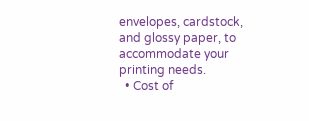envelopes, cardstock, and glossy paper, to accommodate your printing needs.
  • Cost of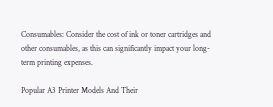Consumables: Consider the cost of ink or toner cartridges and other consumables, as this can significantly impact your long-term printing expenses.

Popular A3 Printer Models And Their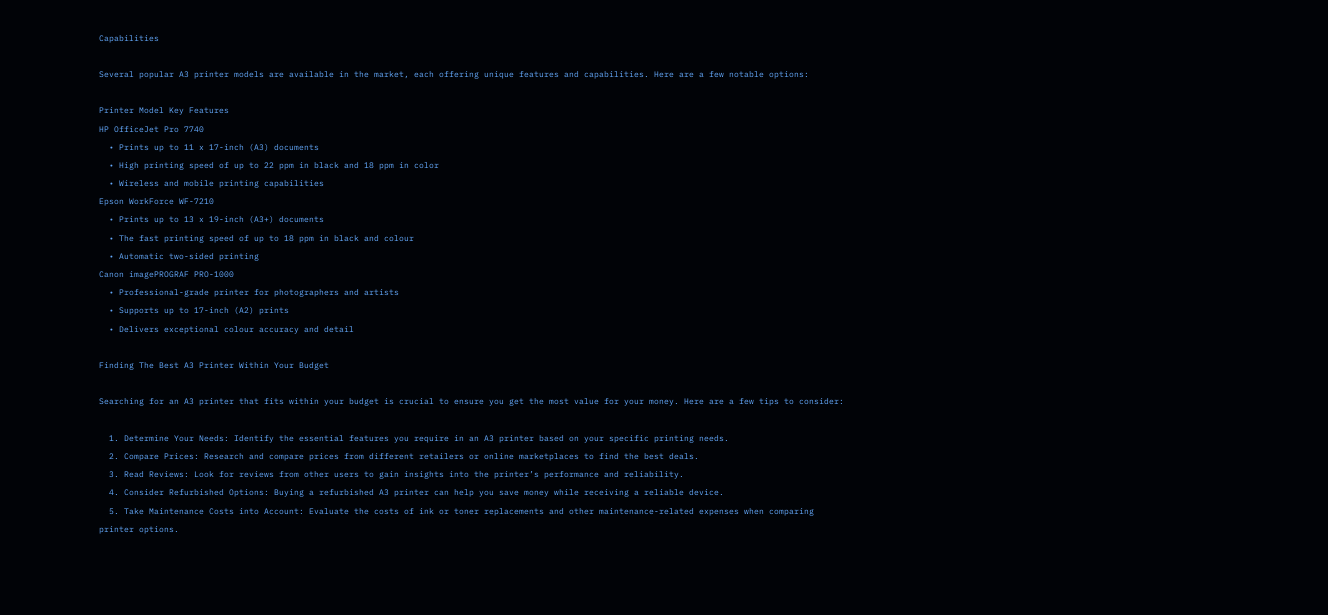Capabilities

Several popular A3 printer models are available in the market, each offering unique features and capabilities. Here are a few notable options:

Printer Model Key Features
HP OfficeJet Pro 7740
  • Prints up to 11 x 17-inch (A3) documents
  • High printing speed of up to 22 ppm in black and 18 ppm in color
  • Wireless and mobile printing capabilities
Epson WorkForce WF-7210
  • Prints up to 13 x 19-inch (A3+) documents
  • The fast printing speed of up to 18 ppm in black and colour
  • Automatic two-sided printing
Canon imagePROGRAF PRO-1000
  • Professional-grade printer for photographers and artists
  • Supports up to 17-inch (A2) prints
  • Delivers exceptional colour accuracy and detail

Finding The Best A3 Printer Within Your Budget

Searching for an A3 printer that fits within your budget is crucial to ensure you get the most value for your money. Here are a few tips to consider:

  1. Determine Your Needs: Identify the essential features you require in an A3 printer based on your specific printing needs.
  2. Compare Prices: Research and compare prices from different retailers or online marketplaces to find the best deals.
  3. Read Reviews: Look for reviews from other users to gain insights into the printer’s performance and reliability.
  4. Consider Refurbished Options: Buying a refurbished A3 printer can help you save money while receiving a reliable device.
  5. Take Maintenance Costs into Account: Evaluate the costs of ink or toner replacements and other maintenance-related expenses when comparing printer options.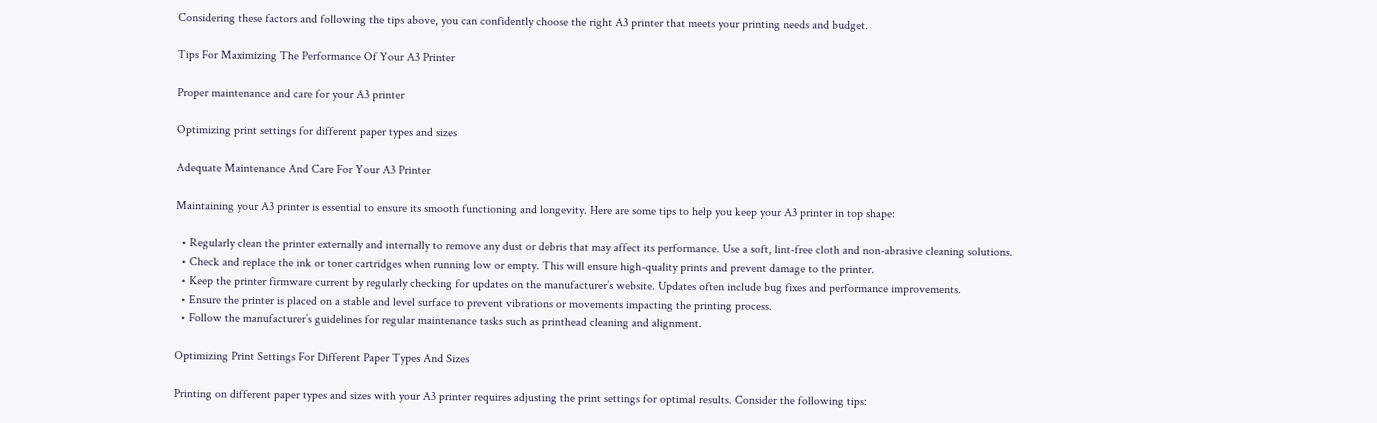Considering these factors and following the tips above, you can confidently choose the right A3 printer that meets your printing needs and budget.

Tips For Maximizing The Performance Of Your A3 Printer

Proper maintenance and care for your A3 printer

Optimizing print settings for different paper types and sizes

Adequate Maintenance And Care For Your A3 Printer

Maintaining your A3 printer is essential to ensure its smooth functioning and longevity. Here are some tips to help you keep your A3 printer in top shape:

  • Regularly clean the printer externally and internally to remove any dust or debris that may affect its performance. Use a soft, lint-free cloth and non-abrasive cleaning solutions.
  • Check and replace the ink or toner cartridges when running low or empty. This will ensure high-quality prints and prevent damage to the printer.
  • Keep the printer firmware current by regularly checking for updates on the manufacturer’s website. Updates often include bug fixes and performance improvements.
  • Ensure the printer is placed on a stable and level surface to prevent vibrations or movements impacting the printing process.
  • Follow the manufacturer’s guidelines for regular maintenance tasks such as printhead cleaning and alignment.

Optimizing Print Settings For Different Paper Types And Sizes

Printing on different paper types and sizes with your A3 printer requires adjusting the print settings for optimal results. Consider the following tips: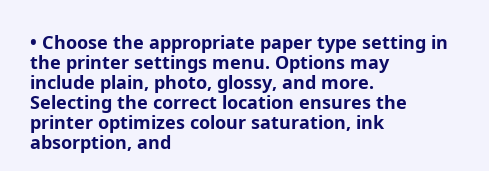• Choose the appropriate paper type setting in the printer settings menu. Options may include plain, photo, glossy, and more. Selecting the correct location ensures the printer optimizes colour saturation, ink absorption, and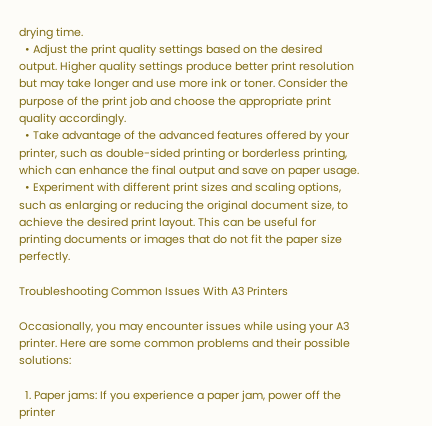drying time.
  • Adjust the print quality settings based on the desired output. Higher quality settings produce better print resolution but may take longer and use more ink or toner. Consider the purpose of the print job and choose the appropriate print quality accordingly.
  • Take advantage of the advanced features offered by your printer, such as double-sided printing or borderless printing, which can enhance the final output and save on paper usage.
  • Experiment with different print sizes and scaling options, such as enlarging or reducing the original document size, to achieve the desired print layout. This can be useful for printing documents or images that do not fit the paper size perfectly.

Troubleshooting Common Issues With A3 Printers

Occasionally, you may encounter issues while using your A3 printer. Here are some common problems and their possible solutions:

  1. Paper jams: If you experience a paper jam, power off the printer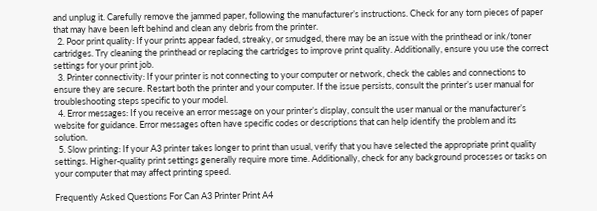and unplug it. Carefully remove the jammed paper, following the manufacturer’s instructions. Check for any torn pieces of paper that may have been left behind and clean any debris from the printer.
  2. Poor print quality: If your prints appear faded, streaky, or smudged, there may be an issue with the printhead or ink/toner cartridges. Try cleaning the printhead or replacing the cartridges to improve print quality. Additionally, ensure you use the correct settings for your print job.
  3. Printer connectivity: If your printer is not connecting to your computer or network, check the cables and connections to ensure they are secure. Restart both the printer and your computer. If the issue persists, consult the printer’s user manual for troubleshooting steps specific to your model.
  4. Error messages: If you receive an error message on your printer’s display, consult the user manual or the manufacturer’s website for guidance. Error messages often have specific codes or descriptions that can help identify the problem and its solution.
  5. Slow printing: If your A3 printer takes longer to print than usual, verify that you have selected the appropriate print quality settings. Higher-quality print settings generally require more time. Additionally, check for any background processes or tasks on your computer that may affect printing speed.

Frequently Asked Questions For Can A3 Printer Print A4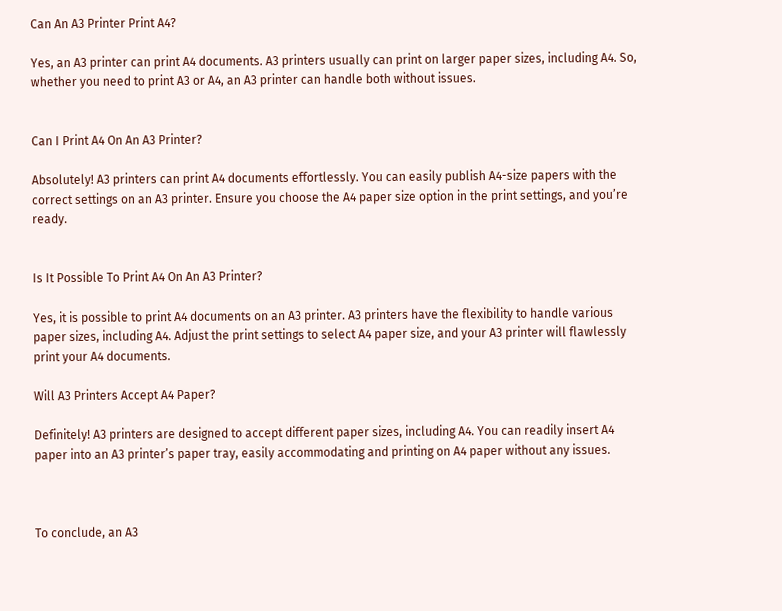Can An A3 Printer Print A4?

Yes, an A3 printer can print A4 documents. A3 printers usually can print on larger paper sizes, including A4. So, whether you need to print A3 or A4, an A3 printer can handle both without issues.


Can I Print A4 On An A3 Printer?

Absolutely! A3 printers can print A4 documents effortlessly. You can easily publish A4-size papers with the correct settings on an A3 printer. Ensure you choose the A4 paper size option in the print settings, and you’re ready.


Is It Possible To Print A4 On An A3 Printer?

Yes, it is possible to print A4 documents on an A3 printer. A3 printers have the flexibility to handle various paper sizes, including A4. Adjust the print settings to select A4 paper size, and your A3 printer will flawlessly print your A4 documents.

Will A3 Printers Accept A4 Paper?

Definitely! A3 printers are designed to accept different paper sizes, including A4. You can readily insert A4 paper into an A3 printer’s paper tray, easily accommodating and printing on A4 paper without any issues.



To conclude, an A3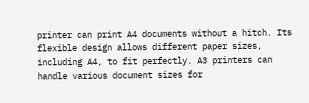printer can print A4 documents without a hitch. Its flexible design allows different paper sizes, including A4, to fit perfectly. A3 printers can handle various document sizes for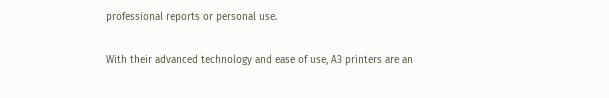professional reports or personal use.

With their advanced technology and ease of use, A3 printers are an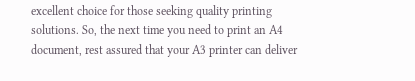excellent choice for those seeking quality printing solutions. So, the next time you need to print an A4 document, rest assured that your A3 printer can deliver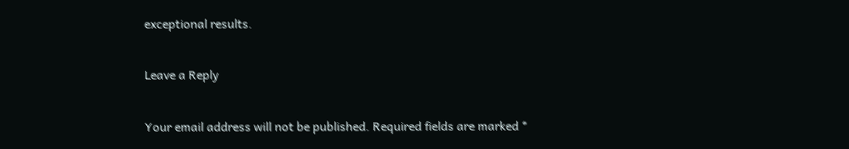exceptional results.

Leave a Reply

Your email address will not be published. Required fields are marked *